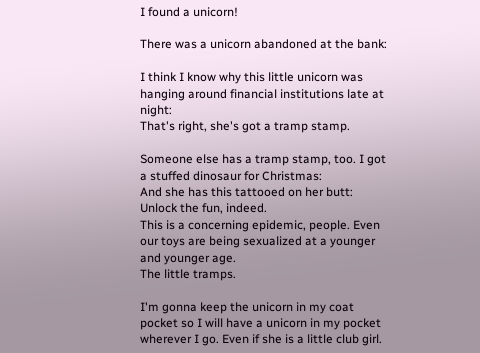I found a unicorn!

There was a unicorn abandoned at the bank:

I think I know why this little unicorn was hanging around financial institutions late at night:
That's right, she's got a tramp stamp.

Someone else has a tramp stamp, too. I got a stuffed dinosaur for Christmas:
And she has this tattooed on her butt:
Unlock the fun, indeed.
This is a concerning epidemic, people. Even our toys are being sexualized at a younger and younger age.
The little tramps.

I'm gonna keep the unicorn in my coat pocket so I will have a unicorn in my pocket wherever I go. Even if she is a little club girl.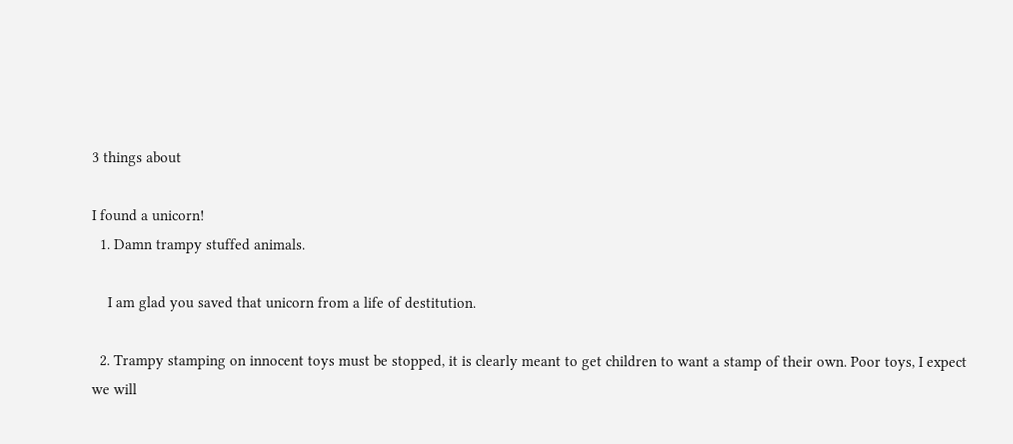3 things about

I found a unicorn!
  1. Damn trampy stuffed animals.

    I am glad you saved that unicorn from a life of destitution.

  2. Trampy stamping on innocent toys must be stopped, it is clearly meant to get children to want a stamp of their own. Poor toys, I expect we will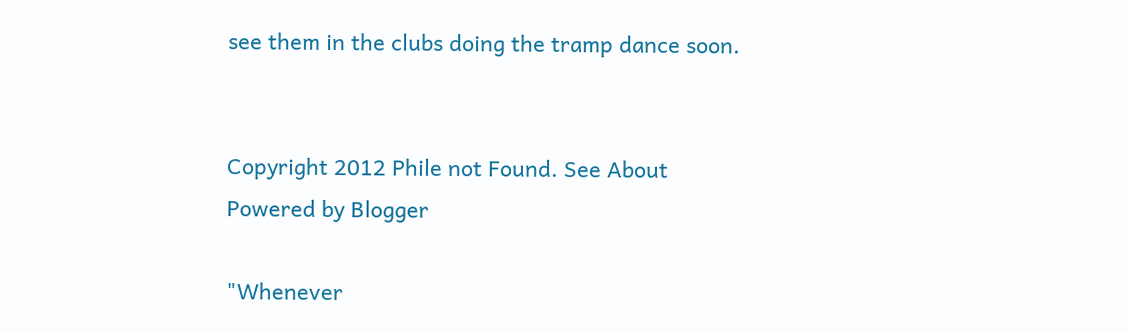see them in the clubs doing the tramp dance soon.


Copyright 2012 Phile not Found. See About
Powered by Blogger

"Whenever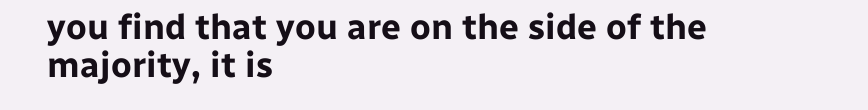you find that you are on the side of the majority, it is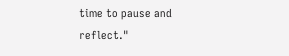time to pause and reflect."